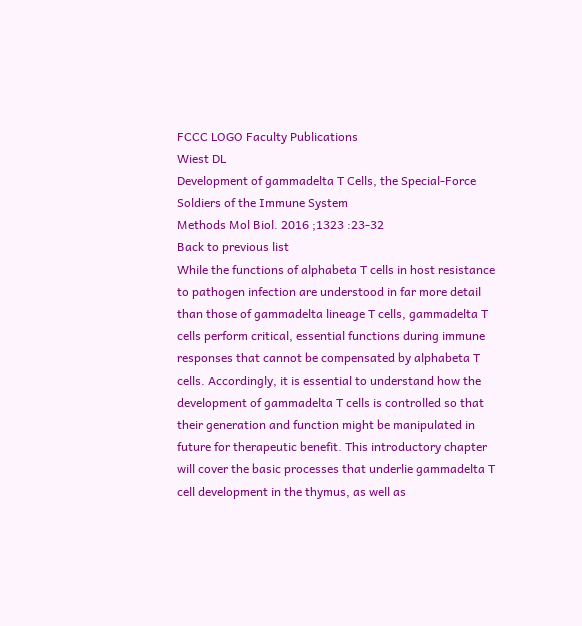FCCC LOGO Faculty Publications
Wiest DL
Development of gammadelta T Cells, the Special-Force Soldiers of the Immune System
Methods Mol Biol. 2016 ;1323 :23-32
Back to previous list
While the functions of alphabeta T cells in host resistance to pathogen infection are understood in far more detail than those of gammadelta lineage T cells, gammadelta T cells perform critical, essential functions during immune responses that cannot be compensated by alphabeta T cells. Accordingly, it is essential to understand how the development of gammadelta T cells is controlled so that their generation and function might be manipulated in future for therapeutic benefit. This introductory chapter will cover the basic processes that underlie gammadelta T cell development in the thymus, as well as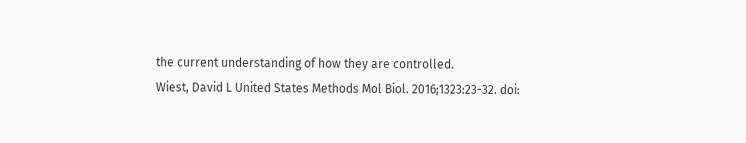the current understanding of how they are controlled.
Wiest, David L United States Methods Mol Biol. 2016;1323:23-32. doi: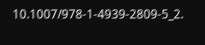10.1007/978-1-4939-2809-5_2.